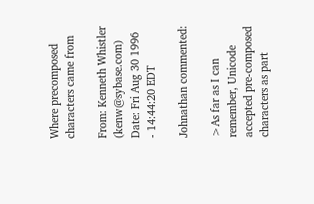Where precomposed characters came from

From: Kenneth Whistler (kenw@sybase.com)
Date: Fri Aug 30 1996 - 14:44:20 EDT

Johnathan commented:

>As far as I can remember, Unicode accepted pre-composed characters as part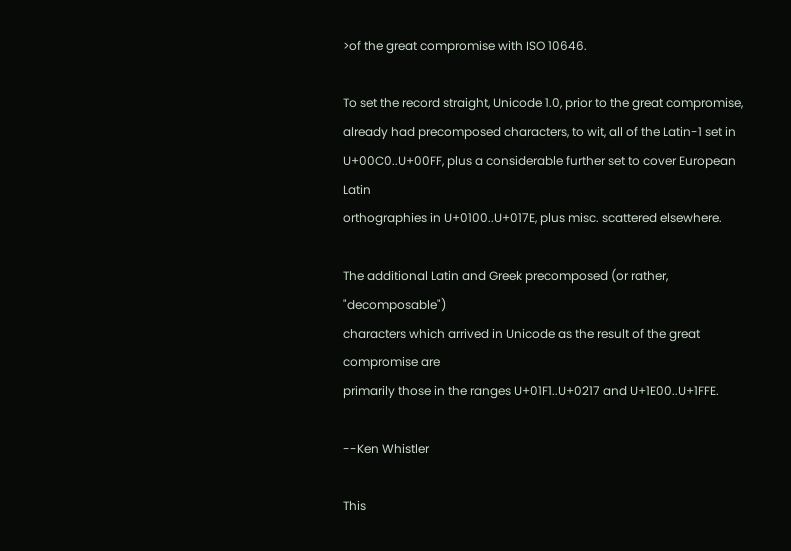>of the great compromise with ISO 10646.

To set the record straight, Unicode 1.0, prior to the great compromise,
already had precomposed characters, to wit, all of the Latin-1 set in
U+00C0..U+00FF, plus a considerable further set to cover European Latin
orthographies in U+0100..U+017E, plus misc. scattered elsewhere.

The additional Latin and Greek precomposed (or rather, "decomposable")
characters which arrived in Unicode as the result of the great compromise are
primarily those in the ranges U+01F1..U+0217 and U+1E00..U+1FFE.

--Ken Whistler

This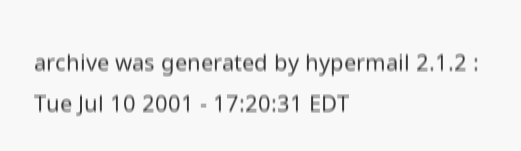archive was generated by hypermail 2.1.2 : Tue Jul 10 2001 - 17:20:31 EDT